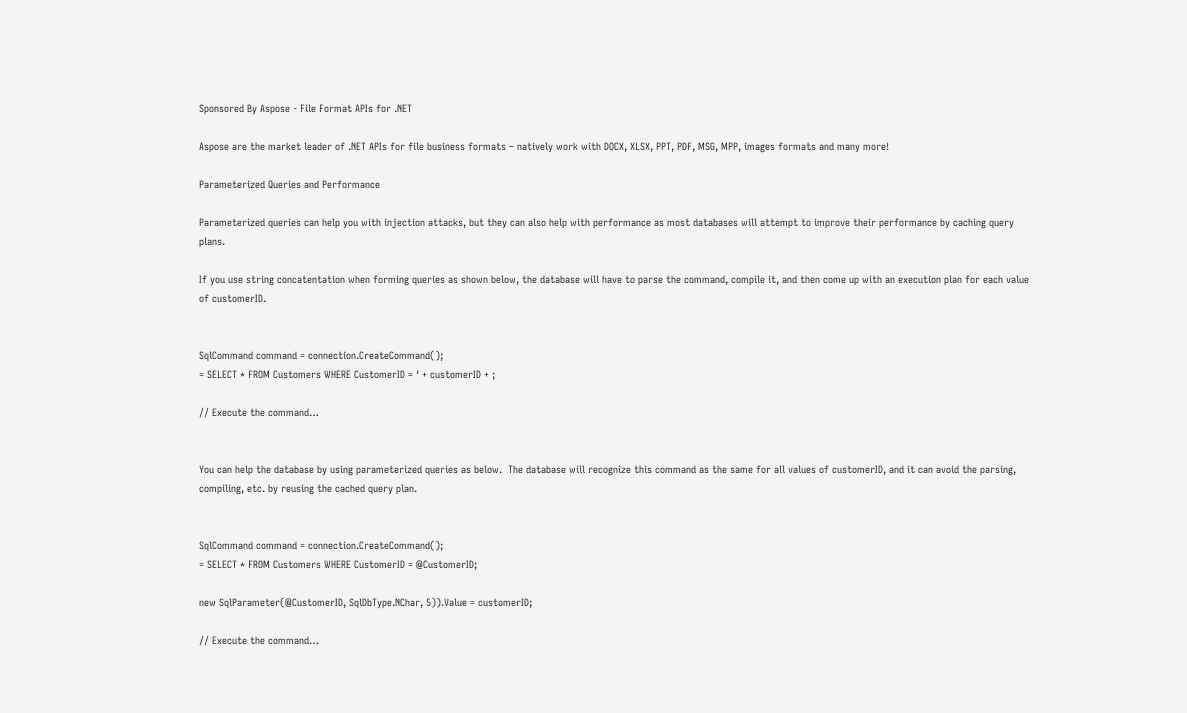Sponsored By Aspose - File Format APIs for .NET

Aspose are the market leader of .NET APIs for file business formats – natively work with DOCX, XLSX, PPT, PDF, MSG, MPP, images formats and many more!

Parameterized Queries and Performance

Parameterized queries can help you with injection attacks, but they can also help with performance as most databases will attempt to improve their performance by caching query plans.

If you use string concatentation when forming queries as shown below, the database will have to parse the command, compile it, and then come up with an execution plan for each value of customerID.


SqlCommand command = connection.CreateCommand();
= SELECT * FROM Customers WHERE CustomerID = ‘ + customerID + ;

// Execute the command…


You can help the database by using parameterized queries as below.  The database will recognize this command as the same for all values of customerID, and it can avoid the parsing, compiling, etc. by reusing the cached query plan.


SqlCommand command = connection.CreateCommand();
= SELECT * FROM Customers WHERE CustomerID = @CustomerID;

new SqlParameter(@CustomerID, SqlDbType.NChar, 5)).Value = customerID;

// Execute the command…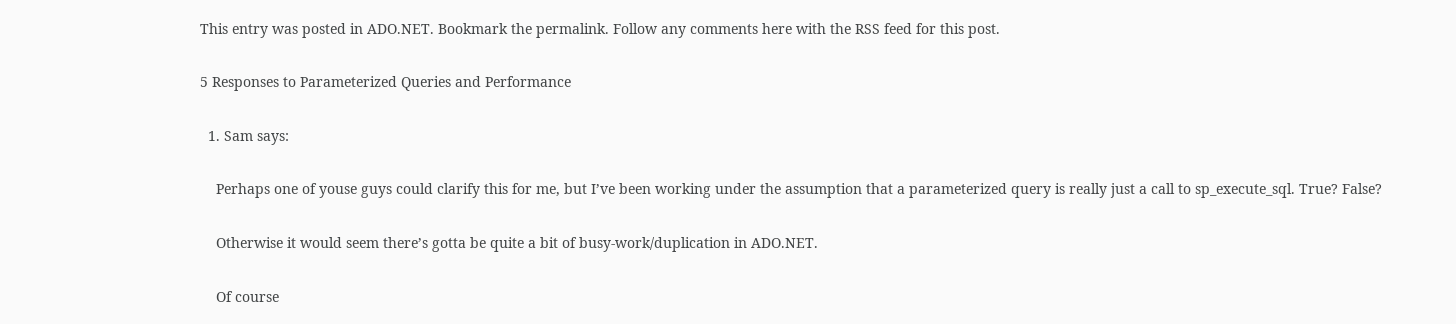This entry was posted in ADO.NET. Bookmark the permalink. Follow any comments here with the RSS feed for this post.

5 Responses to Parameterized Queries and Performance

  1. Sam says:

    Perhaps one of youse guys could clarify this for me, but I’ve been working under the assumption that a parameterized query is really just a call to sp_execute_sql. True? False?

    Otherwise it would seem there’s gotta be quite a bit of busy-work/duplication in ADO.NET.

    Of course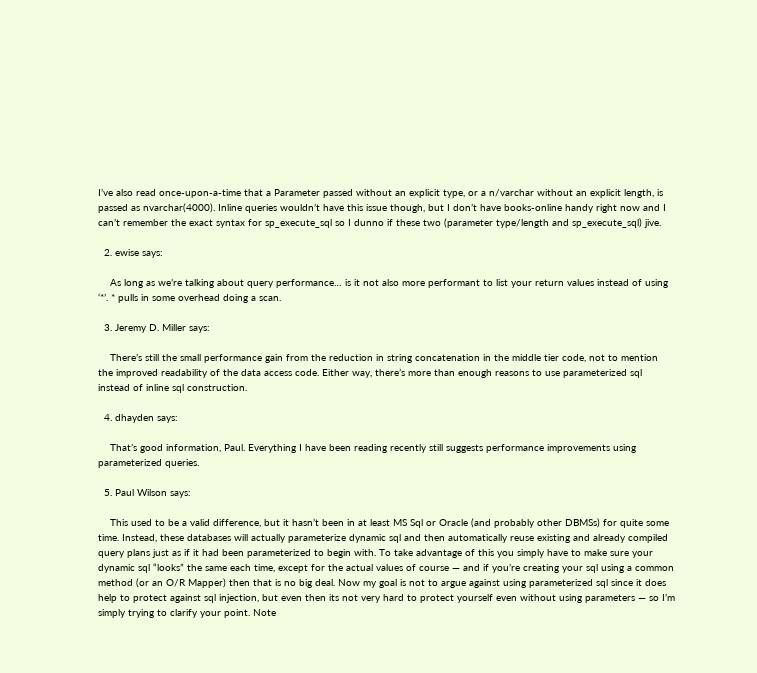I’ve also read once-upon-a-time that a Parameter passed without an explicit type, or a n/varchar without an explicit length, is passed as nvarchar(4000). Inline queries wouldn’t have this issue though, but I don’t have books-online handy right now and I can’t remember the exact syntax for sp_execute_sql so I dunno if these two (parameter type/length and sp_execute_sql) jive.

  2. ewise says:

    As long as we’re talking about query performance… is it not also more performant to list your return values instead of using ‘*’. * pulls in some overhead doing a scan.

  3. Jeremy D. Miller says:

    There’s still the small performance gain from the reduction in string concatenation in the middle tier code, not to mention the improved readability of the data access code. Either way, there’s more than enough reasons to use parameterized sql instead of inline sql construction.

  4. dhayden says:

    That’s good information, Paul. Everything I have been reading recently still suggests performance improvements using parameterized queries.

  5. Paul Wilson says:

    This used to be a valid difference, but it hasn’t been in at least MS Sql or Oracle (and probably other DBMSs) for quite some time. Instead, these databases will actually parameterize dynamic sql and then automatically reuse existing and already compiled query plans just as if it had been parameterized to begin with. To take advantage of this you simply have to make sure your dynamic sql “looks” the same each time, except for the actual values of course — and if you’re creating your sql using a common method (or an O/R Mapper) then that is no big deal. Now my goal is not to argue against using parameterized sql since it does help to protect against sql injection, but even then its not very hard to protect yourself even without using parameters — so I’m simply trying to clarify your point. Note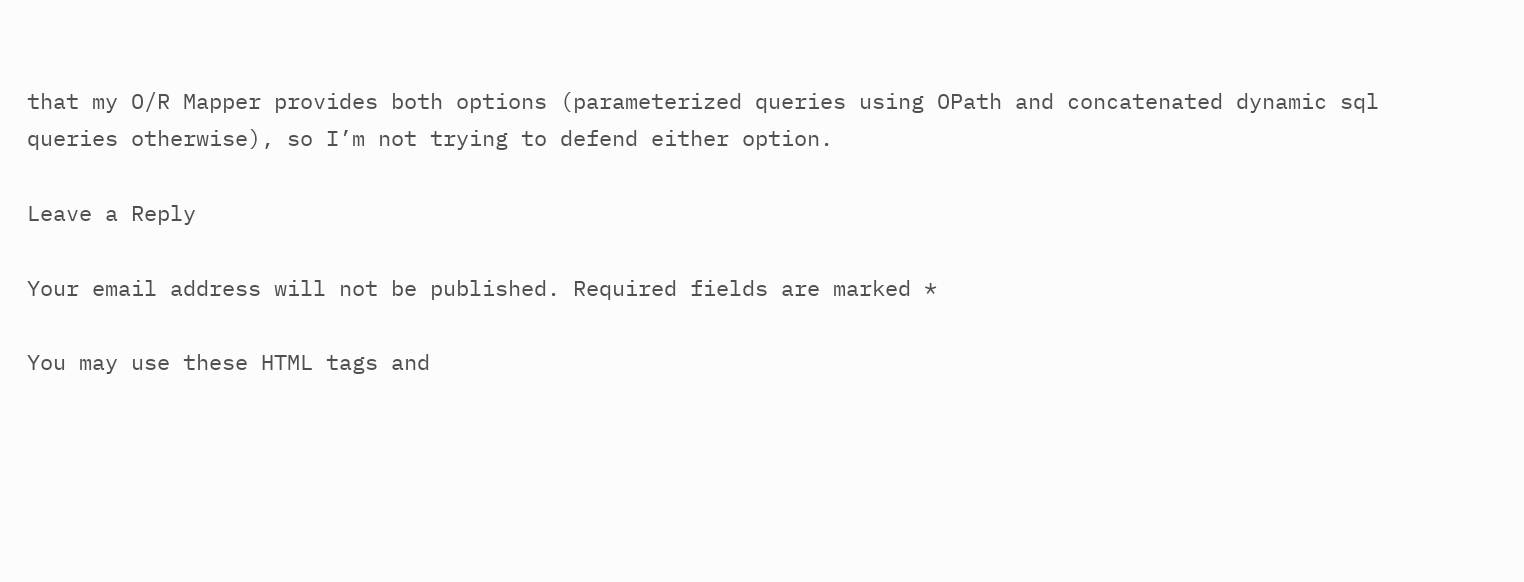that my O/R Mapper provides both options (parameterized queries using OPath and concatenated dynamic sql queries otherwise), so I’m not trying to defend either option.

Leave a Reply

Your email address will not be published. Required fields are marked *

You may use these HTML tags and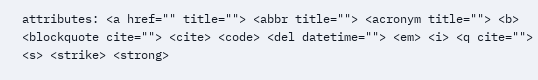attributes: <a href="" title=""> <abbr title=""> <acronym title=""> <b> <blockquote cite=""> <cite> <code> <del datetime=""> <em> <i> <q cite=""> <s> <strike> <strong>